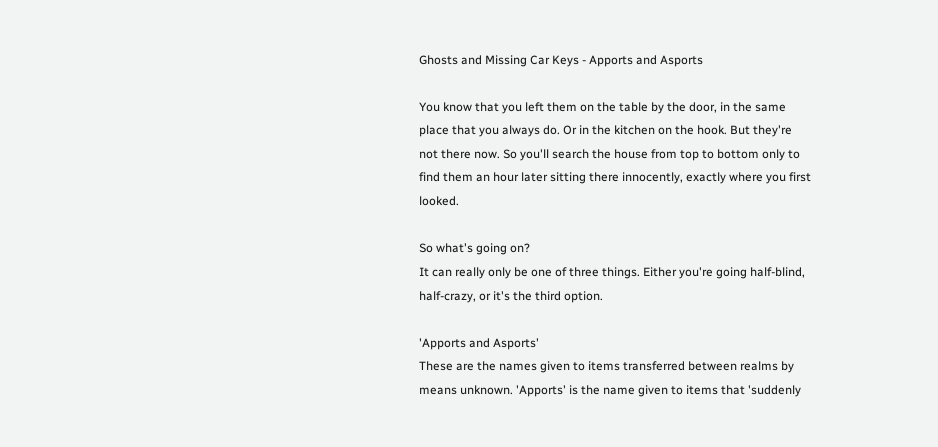Ghosts and Missing Car Keys - Apports and Asports

You know that you left them on the table by the door, in the same place that you always do. Or in the kitchen on the hook. But they're not there now. So you'll search the house from top to bottom only to find them an hour later sitting there innocently, exactly where you first looked.

So what's going on?
It can really only be one of three things. Either you're going half-blind, half-crazy, or it's the third option.

'Apports and Asports'
These are the names given to items transferred between realms by means unknown. 'Apports' is the name given to items that 'suddenly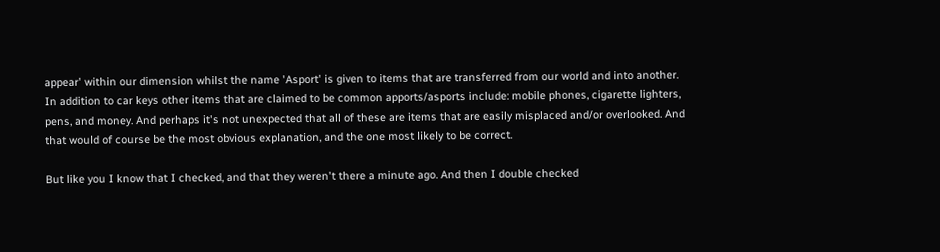appear' within our dimension whilst the name 'Asport' is given to items that are transferred from our world and into another.
In addition to car keys other items that are claimed to be common apports/asports include: mobile phones, cigarette lighters, pens, and money. And perhaps it's not unexpected that all of these are items that are easily misplaced and/or overlooked. And that would of course be the most obvious explanation, and the one most likely to be correct.

But like you I know that I checked, and that they weren't there a minute ago. And then I double checked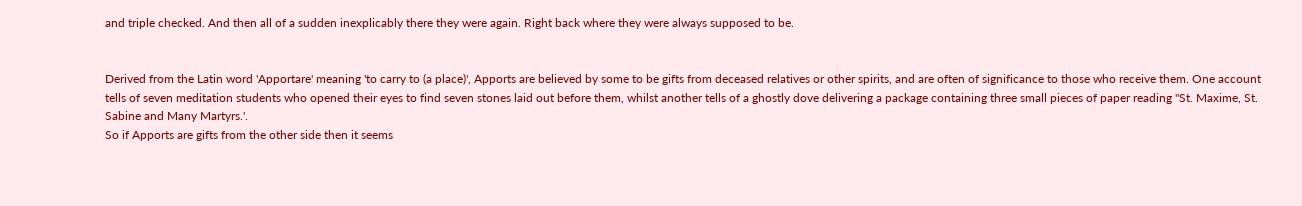and triple checked. And then all of a sudden inexplicably there they were again. Right back where they were always supposed to be.


Derived from the Latin word 'Apportare' meaning 'to carry to (a place)', Apports are believed by some to be gifts from deceased relatives or other spirits, and are often of significance to those who receive them. One account tells of seven meditation students who opened their eyes to find seven stones laid out before them, whilst another tells of a ghostly dove delivering a package containing three small pieces of paper reading ''St. Maxime, St. Sabine and Many Martyrs.'.
So if Apports are gifts from the other side then it seems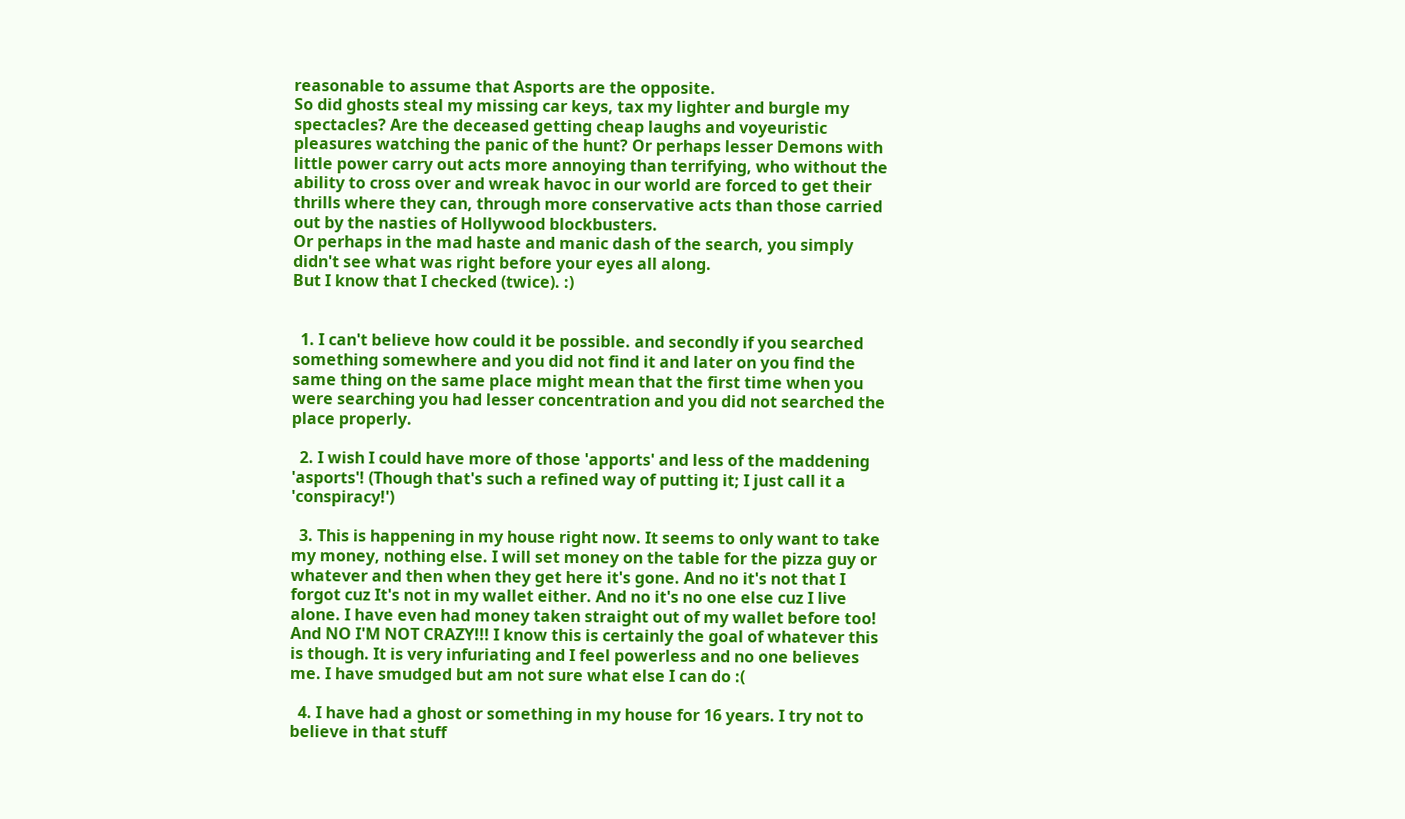reasonable to assume that Asports are the opposite.
So did ghosts steal my missing car keys, tax my lighter and burgle my spectacles? Are the deceased getting cheap laughs and voyeuristic pleasures watching the panic of the hunt? Or perhaps lesser Demons with little power carry out acts more annoying than terrifying, who without the ability to cross over and wreak havoc in our world are forced to get their thrills where they can, through more conservative acts than those carried out by the nasties of Hollywood blockbusters.
Or perhaps in the mad haste and manic dash of the search, you simply didn't see what was right before your eyes all along.
But I know that I checked (twice). :)


  1. I can't believe how could it be possible. and secondly if you searched something somewhere and you did not find it and later on you find the same thing on the same place might mean that the first time when you were searching you had lesser concentration and you did not searched the place properly.

  2. I wish I could have more of those 'apports' and less of the maddening 'asports'! (Though that's such a refined way of putting it; I just call it a 'conspiracy!')

  3. This is happening in my house right now. It seems to only want to take my money, nothing else. I will set money on the table for the pizza guy or whatever and then when they get here it's gone. And no it's not that I forgot cuz It's not in my wallet either. And no it's no one else cuz I live alone. I have even had money taken straight out of my wallet before too! And NO I'M NOT CRAZY!!! I know this is certainly the goal of whatever this is though. It is very infuriating and I feel powerless and no one believes me. I have smudged but am not sure what else I can do :(

  4. I have had a ghost or something in my house for 16 years. I try not to believe in that stuff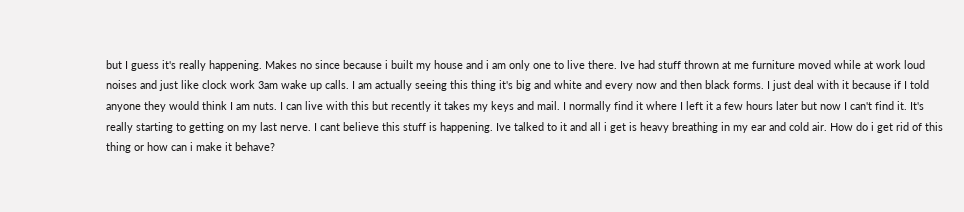but I guess it's really happening. Makes no since because i built my house and i am only one to live there. Ive had stuff thrown at me furniture moved while at work loud noises and just like clock work 3am wake up calls. I am actually seeing this thing it's big and white and every now and then black forms. I just deal with it because if I told anyone they would think I am nuts. I can live with this but recently it takes my keys and mail. I normally find it where I left it a few hours later but now I can't find it. It's really starting to getting on my last nerve. I cant believe this stuff is happening. Ive talked to it and all i get is heavy breathing in my ear and cold air. How do i get rid of this thing or how can i make it behave?